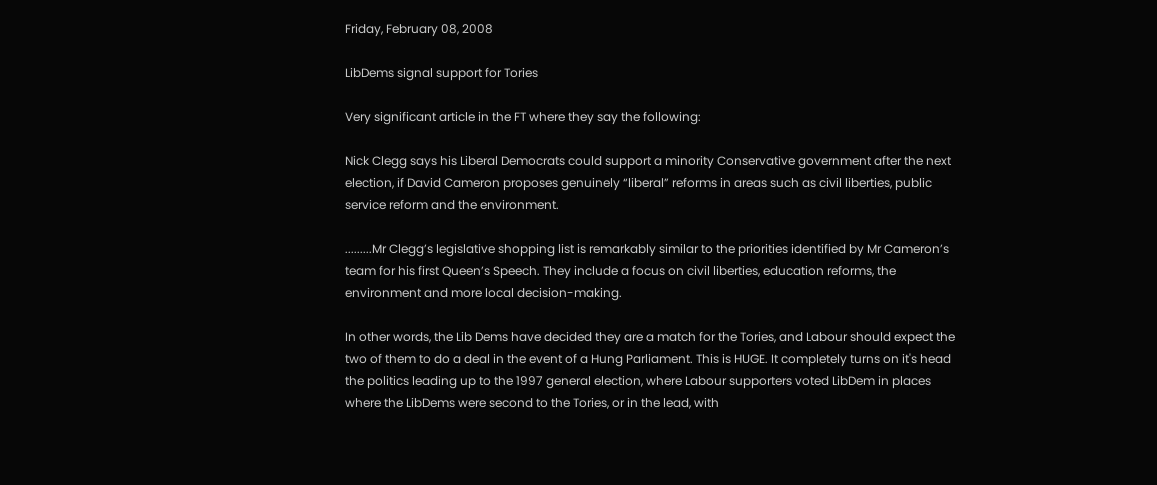Friday, February 08, 2008

LibDems signal support for Tories

Very significant article in the FT where they say the following:

Nick Clegg says his Liberal Democrats could support a minority Conservative government after the next election, if David Cameron proposes genuinely “liberal” reforms in areas such as civil liberties, public service reform and the environment.

.........Mr Clegg’s legislative shopping list is remarkably similar to the priorities identified by Mr Cameron’s team for his first Queen’s Speech. They include a focus on civil liberties, education reforms, the environment and more local decision-making.

In other words, the Lib Dems have decided they are a match for the Tories, and Labour should expect the two of them to do a deal in the event of a Hung Parliament. This is HUGE. It completely turns on it's head the politics leading up to the 1997 general election, where Labour supporters voted LibDem in places where the LibDems were second to the Tories, or in the lead, with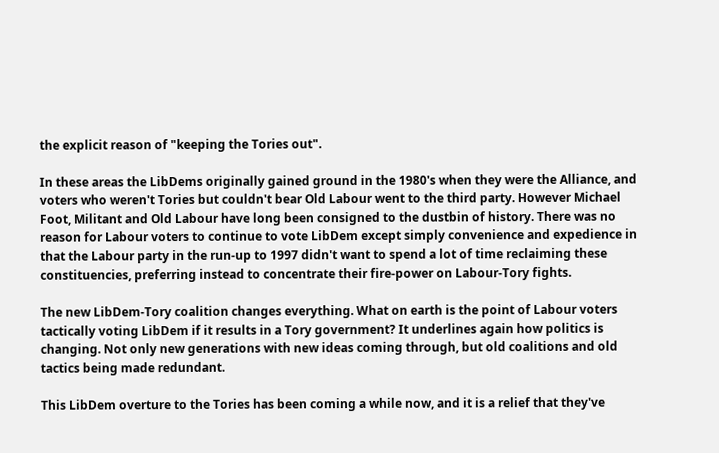the explicit reason of "keeping the Tories out".

In these areas the LibDems originally gained ground in the 1980's when they were the Alliance, and voters who weren't Tories but couldn't bear Old Labour went to the third party. However Michael Foot, Militant and Old Labour have long been consigned to the dustbin of history. There was no reason for Labour voters to continue to vote LibDem except simply convenience and expedience in that the Labour party in the run-up to 1997 didn't want to spend a lot of time reclaiming these constituencies, preferring instead to concentrate their fire-power on Labour-Tory fights.

The new LibDem-Tory coalition changes everything. What on earth is the point of Labour voters tactically voting LibDem if it results in a Tory government? It underlines again how politics is changing. Not only new generations with new ideas coming through, but old coalitions and old tactics being made redundant.

This LibDem overture to the Tories has been coming a while now, and it is a relief that they've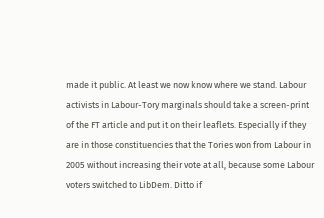made it public. At least we now know where we stand. Labour activists in Labour-Tory marginals should take a screen-print of the FT article and put it on their leaflets. Especially if they are in those constituencies that the Tories won from Labour in 2005 without increasing their vote at all, because some Labour voters switched to LibDem. Ditto if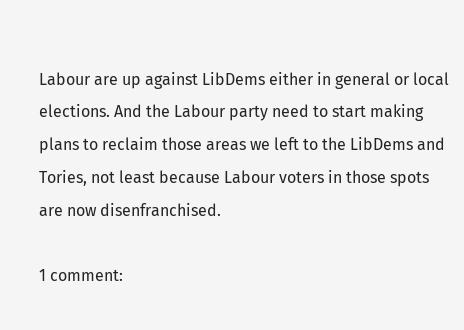Labour are up against LibDems either in general or local elections. And the Labour party need to start making plans to reclaim those areas we left to the LibDems and Tories, not least because Labour voters in those spots are now disenfranchised.

1 comment: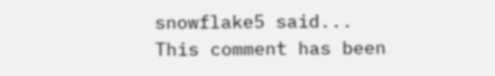snowflake5 said...
This comment has been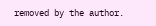removed by the author.